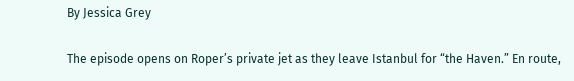By Jessica Grey

The episode opens on Roper’s private jet as they leave Istanbul for “the Haven.” En route,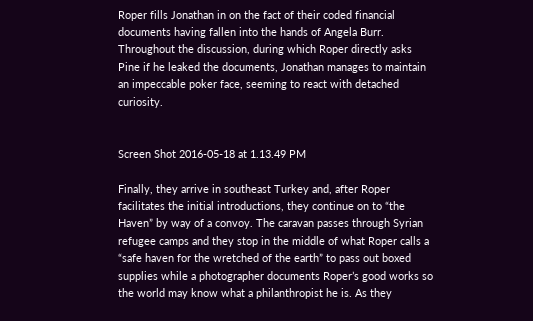Roper fills Jonathan in on the fact of their coded financial documents having fallen into the hands of Angela Burr. Throughout the discussion, during which Roper directly asks Pine if he leaked the documents, Jonathan manages to maintain an impeccable poker face, seeming to react with detached curiosity.


Screen Shot 2016-05-18 at 1.13.49 PM

Finally, they arrive in southeast Turkey and, after Roper facilitates the initial introductions, they continue on to “the Haven” by way of a convoy. The caravan passes through Syrian refugee camps and they stop in the middle of what Roper calls a “safe haven for the wretched of the earth” to pass out boxed supplies while a photographer documents Roper’s good works so the world may know what a philanthropist he is. As they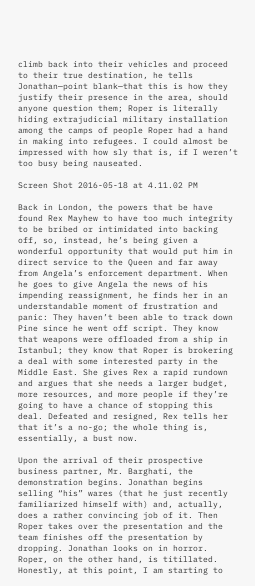climb back into their vehicles and proceed to their true destination, he tells Jonathan—point blank—that this is how they justify their presence in the area, should anyone question them; Roper is literally hiding extrajudicial military installation among the camps of people Roper had a hand in making into refugees. I could almost be impressed with how sly that is, if I weren’t too busy being nauseated.

Screen Shot 2016-05-18 at 4.11.02 PM

Back in London, the powers that be have found Rex Mayhew to have too much integrity to be bribed or intimidated into backing off, so, instead, he’s being given a wonderful opportunity that would put him in direct service to the Queen and far away from Angela’s enforcement department. When he goes to give Angela the news of his impending reassignment, he finds her in an understandable moment of frustration and panic: They haven’t been able to track down Pine since he went off script. They know that weapons were offloaded from a ship in Istanbul; they know that Roper is brokering a deal with some interested party in the Middle East. She gives Rex a rapid rundown and argues that she needs a larger budget, more resources, and more people if they’re going to have a chance of stopping this deal. Defeated and resigned, Rex tells her that it’s a no-go; the whole thing is, essentially, a bust now.

Upon the arrival of their prospective business partner, Mr. Barghati, the demonstration begins. Jonathan begins selling “his” wares (that he just recently familiarized himself with) and, actually, does a rather convincing job of it. Then Roper takes over the presentation and the team finishes off the presentation by dropping. Jonathan looks on in horror. Roper, on the other hand, is titillated. Honestly, at this point, I am starting to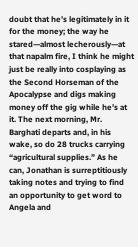doubt that he’s legitimately in it for the money; the way he stared—almost lecherously—at that napalm fire, I think he might just be really into cosplaying as the Second Horseman of the Apocalypse and digs making money off the gig while he’s at it. The next morning, Mr. Barghati departs and, in his wake, so do 28 trucks carrying “agricultural supplies.” As he can, Jonathan is surreptitiously taking notes and trying to find an opportunity to get word to Angela and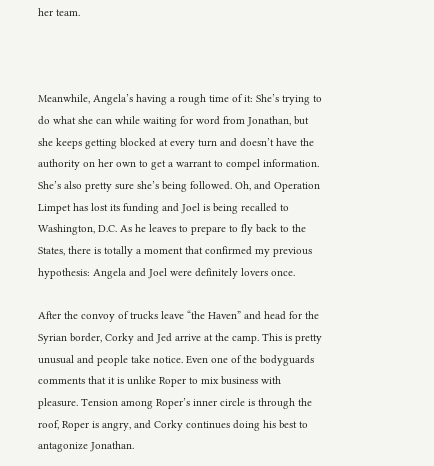her team.



Meanwhile, Angela’s having a rough time of it: She’s trying to do what she can while waiting for word from Jonathan, but she keeps getting blocked at every turn and doesn’t have the authority on her own to get a warrant to compel information. She’s also pretty sure she’s being followed. Oh, and Operation Limpet has lost its funding and Joel is being recalled to Washington, D.C. As he leaves to prepare to fly back to the States, there is totally a moment that confirmed my previous hypothesis: Angela and Joel were definitely lovers once.

After the convoy of trucks leave “the Haven” and head for the Syrian border, Corky and Jed arrive at the camp. This is pretty unusual and people take notice. Even one of the bodyguards comments that it is unlike Roper to mix business with pleasure. Tension among Roper’s inner circle is through the roof, Roper is angry, and Corky continues doing his best to antagonize Jonathan.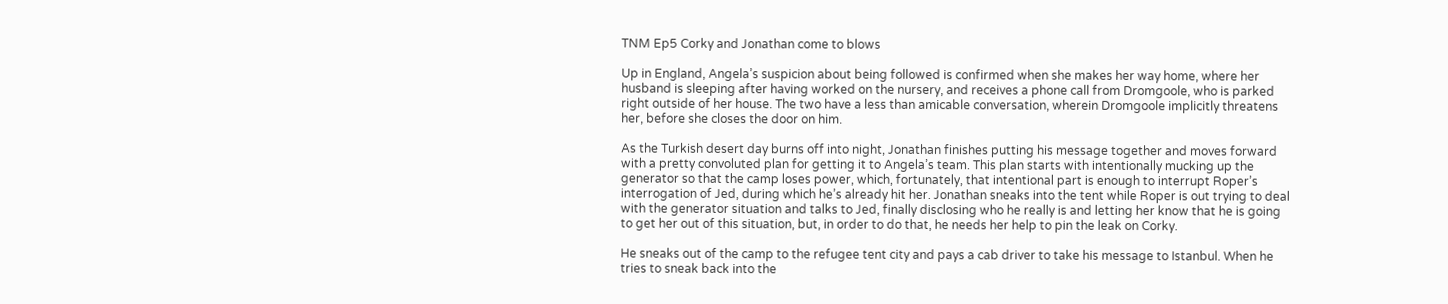TNM Ep5 Corky and Jonathan come to blows

Up in England, Angela’s suspicion about being followed is confirmed when she makes her way home, where her husband is sleeping after having worked on the nursery, and receives a phone call from Dromgoole, who is parked right outside of her house. The two have a less than amicable conversation, wherein Dromgoole implicitly threatens her, before she closes the door on him.

As the Turkish desert day burns off into night, Jonathan finishes putting his message together and moves forward with a pretty convoluted plan for getting it to Angela’s team. This plan starts with intentionally mucking up the generator so that the camp loses power, which, fortunately, that intentional part is enough to interrupt Roper’s interrogation of Jed, during which he’s already hit her. Jonathan sneaks into the tent while Roper is out trying to deal with the generator situation and talks to Jed, finally disclosing who he really is and letting her know that he is going to get her out of this situation, but, in order to do that, he needs her help to pin the leak on Corky.

He sneaks out of the camp to the refugee tent city and pays a cab driver to take his message to Istanbul. When he tries to sneak back into the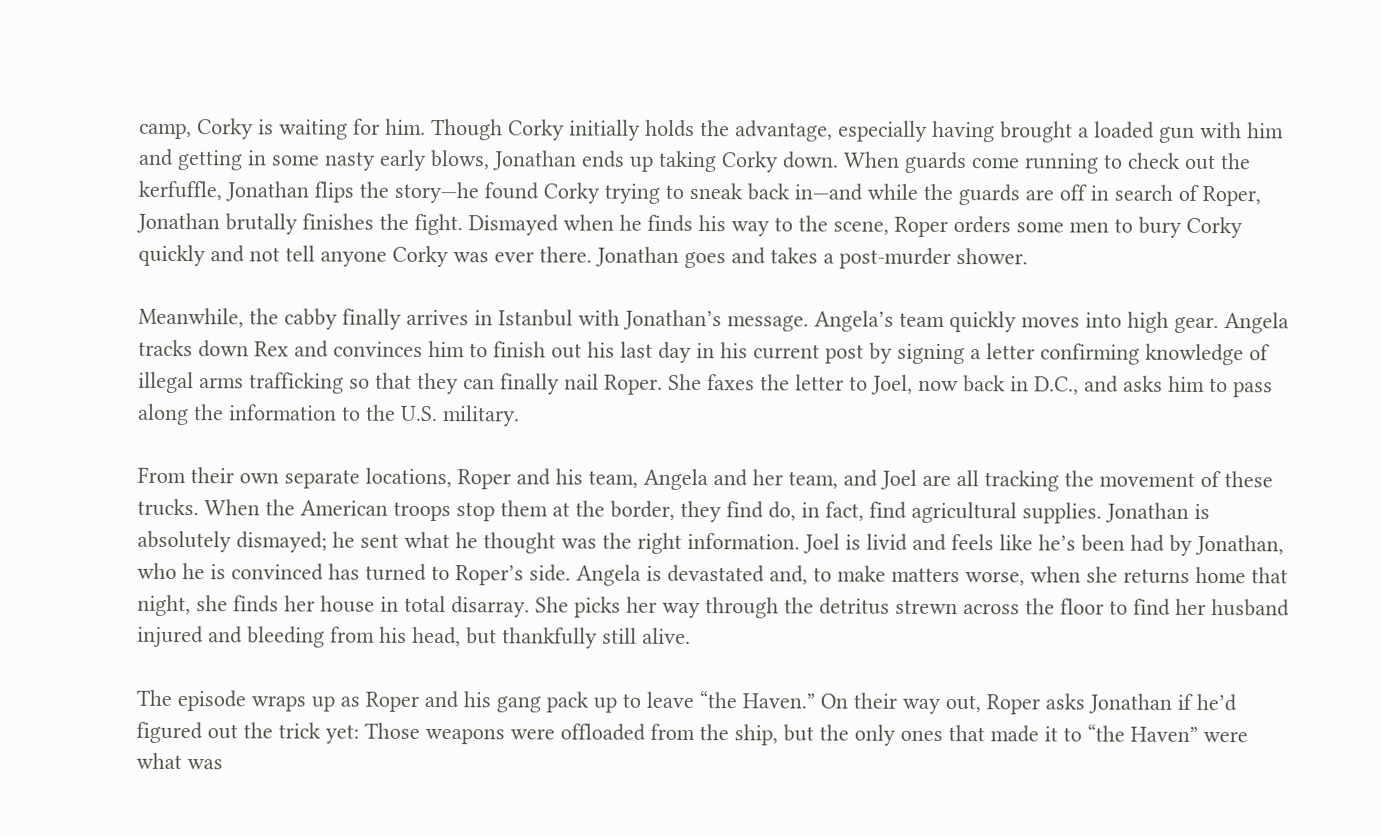camp, Corky is waiting for him. Though Corky initially holds the advantage, especially having brought a loaded gun with him and getting in some nasty early blows, Jonathan ends up taking Corky down. When guards come running to check out the kerfuffle, Jonathan flips the story—he found Corky trying to sneak back in—and while the guards are off in search of Roper, Jonathan brutally finishes the fight. Dismayed when he finds his way to the scene, Roper orders some men to bury Corky quickly and not tell anyone Corky was ever there. Jonathan goes and takes a post-murder shower.

Meanwhile, the cabby finally arrives in Istanbul with Jonathan’s message. Angela’s team quickly moves into high gear. Angela tracks down Rex and convinces him to finish out his last day in his current post by signing a letter confirming knowledge of illegal arms trafficking so that they can finally nail Roper. She faxes the letter to Joel, now back in D.C., and asks him to pass along the information to the U.S. military.

From their own separate locations, Roper and his team, Angela and her team, and Joel are all tracking the movement of these trucks. When the American troops stop them at the border, they find do, in fact, find agricultural supplies. Jonathan is absolutely dismayed; he sent what he thought was the right information. Joel is livid and feels like he’s been had by Jonathan, who he is convinced has turned to Roper’s side. Angela is devastated and, to make matters worse, when she returns home that night, she finds her house in total disarray. She picks her way through the detritus strewn across the floor to find her husband injured and bleeding from his head, but thankfully still alive.

The episode wraps up as Roper and his gang pack up to leave “the Haven.” On their way out, Roper asks Jonathan if he’d figured out the trick yet: Those weapons were offloaded from the ship, but the only ones that made it to “the Haven” were what was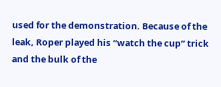used for the demonstration. Because of the leak, Roper played his “watch the cup” trick and the bulk of the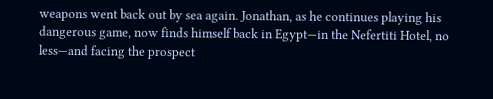weapons went back out by sea again. Jonathan, as he continues playing his dangerous game, now finds himself back in Egypt—in the Nefertiti Hotel, no less—and facing the prospect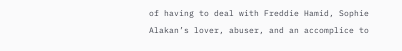of having to deal with Freddie Hamid, Sophie Alakan’s lover, abuser, and an accomplice to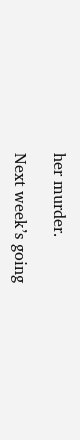her murder.

Next week’s going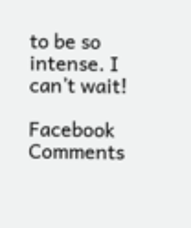to be so intense. I can’t wait!

Facebook Comments